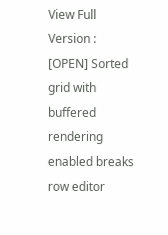View Full Version : [OPEN] Sorted grid with buffered rendering enabled breaks row editor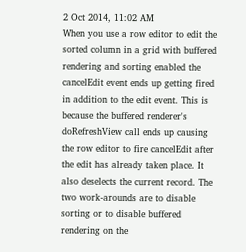2 Oct 2014, 11:02 AM
When you use a row editor to edit the sorted column in a grid with buffered rendering and sorting enabled the cancelEdit event ends up getting fired in addition to the edit event. This is because the buffered renderer's doRefreshView call ends up causing the row editor to fire cancelEdit after the edit has already taken place. It also deselects the current record. The two work-arounds are to disable sorting or to disable buffered rendering on the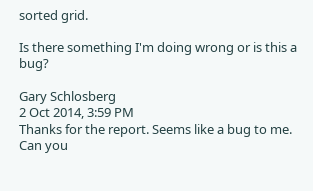sorted grid.

Is there something I'm doing wrong or is this a bug?

Gary Schlosberg
2 Oct 2014, 3:59 PM
Thanks for the report. Seems like a bug to me. Can you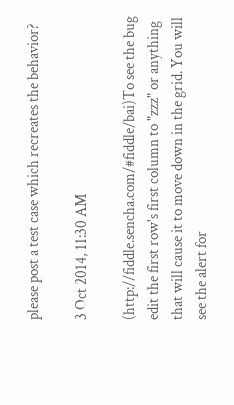please post a test case which recreates the behavior?

3 Oct 2014, 11:30 AM

(http://fiddle.sencha.com/#fiddle/bai)To see the bug edit the first row's first column to "zzz" or anything that will cause it to move down in the grid. You will see the alert for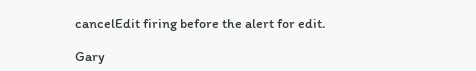cancelEdit firing before the alert for edit.

Gary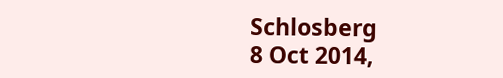Schlosberg
8 Oct 2014,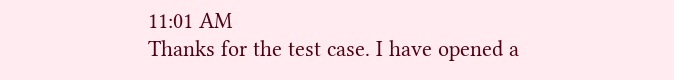11:01 AM
Thanks for the test case. I have opened a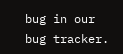bug in our bug tracker.